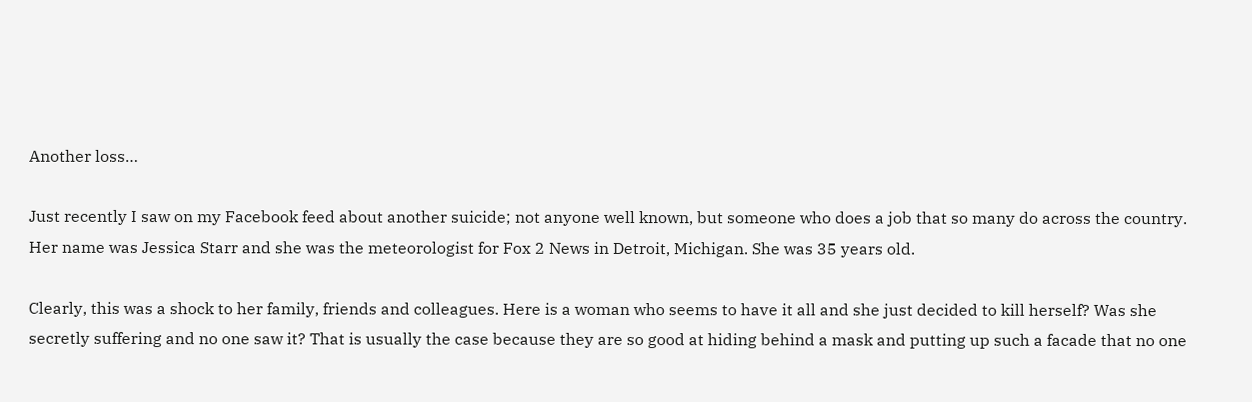Another loss…

Just recently I saw on my Facebook feed about another suicide; not anyone well known, but someone who does a job that so many do across the country. Her name was Jessica Starr and she was the meteorologist for Fox 2 News in Detroit, Michigan. She was 35 years old.

Clearly, this was a shock to her family, friends and colleagues. Here is a woman who seems to have it all and she just decided to kill herself? Was she secretly suffering and no one saw it? That is usually the case because they are so good at hiding behind a mask and putting up such a facade that no one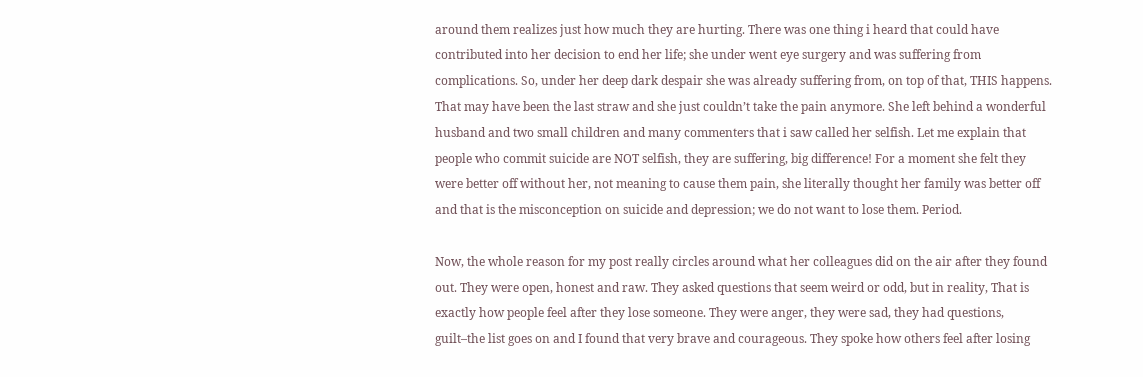around them realizes just how much they are hurting. There was one thing i heard that could have contributed into her decision to end her life; she under went eye surgery and was suffering from complications. So, under her deep dark despair she was already suffering from, on top of that, THIS happens. That may have been the last straw and she just couldn’t take the pain anymore. She left behind a wonderful husband and two small children and many commenters that i saw called her selfish. Let me explain that people who commit suicide are NOT selfish, they are suffering, big difference! For a moment she felt they were better off without her, not meaning to cause them pain, she literally thought her family was better off and that is the misconception on suicide and depression; we do not want to lose them. Period.

Now, the whole reason for my post really circles around what her colleagues did on the air after they found out. They were open, honest and raw. They asked questions that seem weird or odd, but in reality, That is exactly how people feel after they lose someone. They were anger, they were sad, they had questions, guilt–the list goes on and I found that very brave and courageous. They spoke how others feel after losing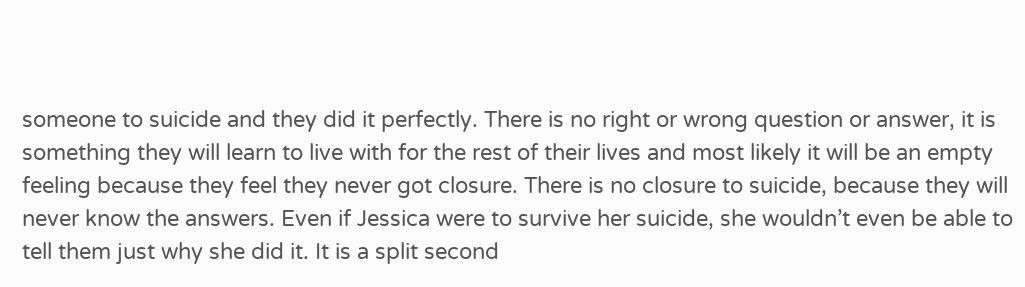someone to suicide and they did it perfectly. There is no right or wrong question or answer, it is something they will learn to live with for the rest of their lives and most likely it will be an empty feeling because they feel they never got closure. There is no closure to suicide, because they will never know the answers. Even if Jessica were to survive her suicide, she wouldn’t even be able to tell them just why she did it. It is a split second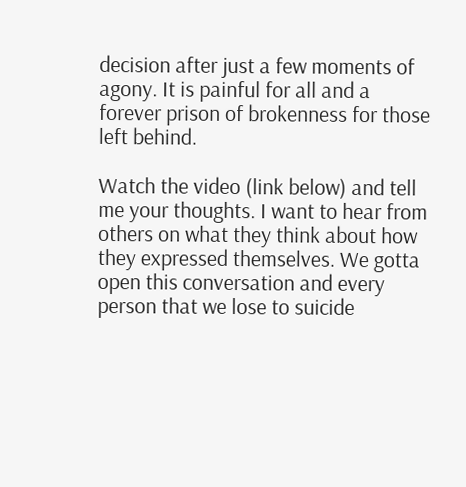decision after just a few moments of agony. It is painful for all and a forever prison of brokenness for those left behind.

Watch the video (link below) and tell me your thoughts. I want to hear from others on what they think about how they expressed themselves. We gotta open this conversation and every person that we lose to suicide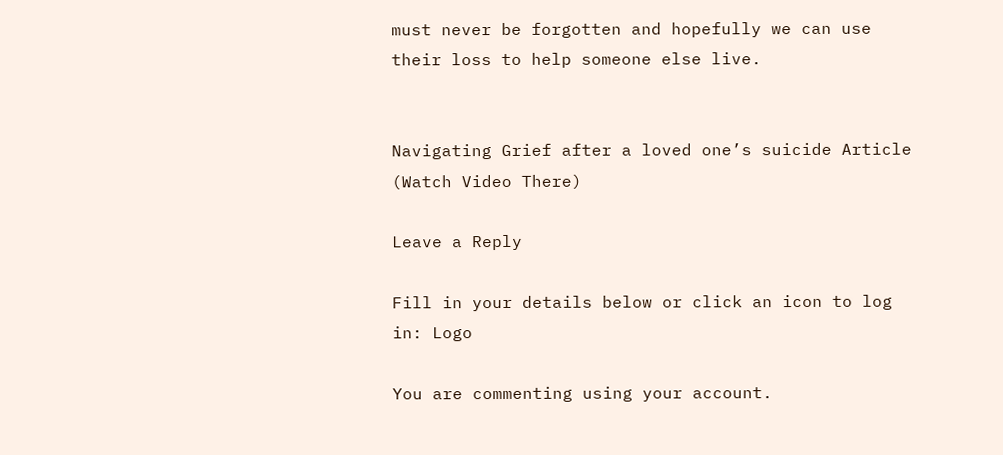must never be forgotten and hopefully we can use their loss to help someone else live.


Navigating Grief after a loved one’s suicide Article (Watch Video There)

Leave a Reply

Fill in your details below or click an icon to log in: Logo

You are commenting using your account.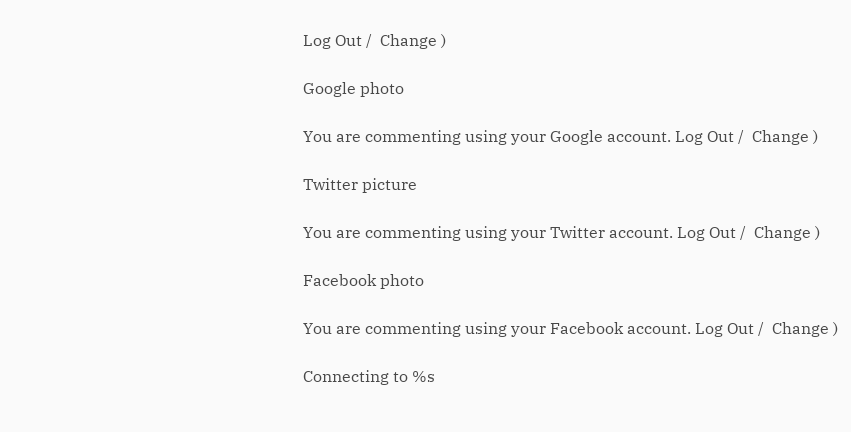Log Out /  Change )

Google photo

You are commenting using your Google account. Log Out /  Change )

Twitter picture

You are commenting using your Twitter account. Log Out /  Change )

Facebook photo

You are commenting using your Facebook account. Log Out /  Change )

Connecting to %s